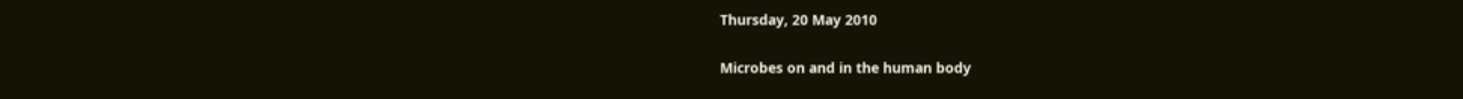Thursday, 20 May 2010

Microbes on and in the human body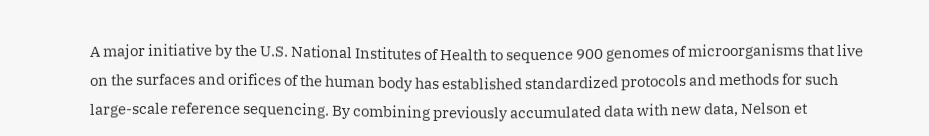A major initiative by the U.S. National Institutes of Health to sequence 900 genomes of microorganisms that live on the surfaces and orifices of the human body has established standardized protocols and methods for such large-scale reference sequencing. By combining previously accumulated data with new data, Nelson et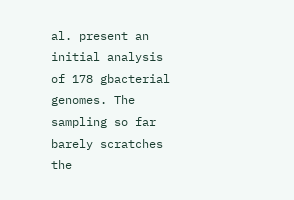al. present an initial analysis of 178 gbacterial genomes. The sampling so far barely scratches the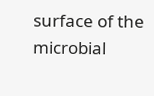surface of the microbial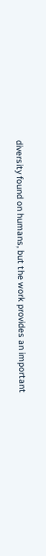diversity found on humans, but the work provides an important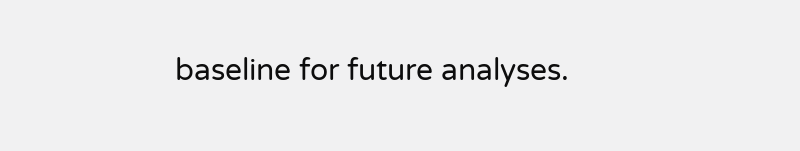baseline for future analyses.